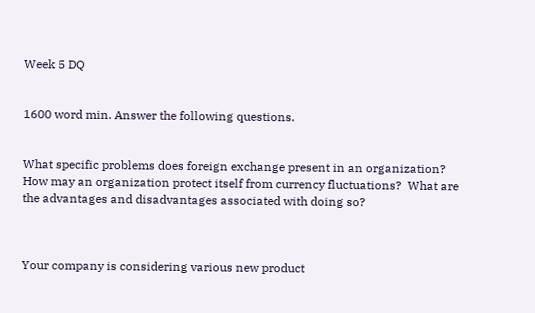Week 5 DQ


1600 word min. Answer the following questions.


What specific problems does foreign exchange present in an organization?  How may an organization protect itself from currency fluctuations?  What are the advantages and disadvantages associated with doing so?



Your company is considering various new product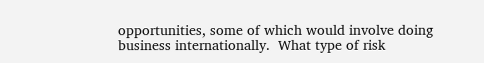opportunities, some of which would involve doing business internationally.  What type of risk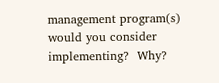management program(s) would you consider implementing?  Why?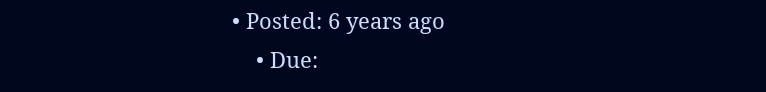• Posted: 6 years ago
    • Due: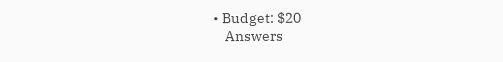• Budget: $20
    Answers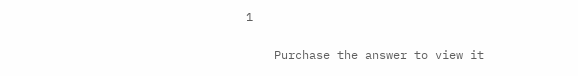1

    Purchase the answer to view it